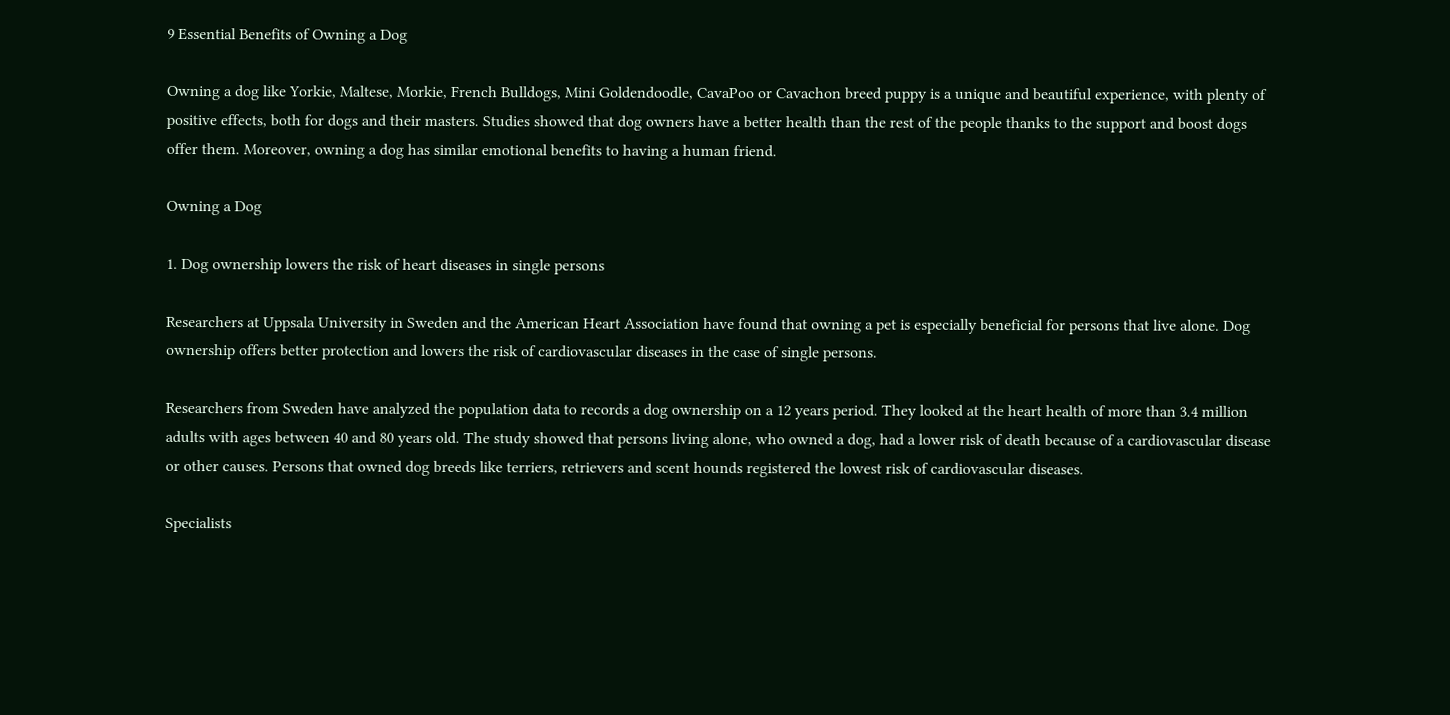9 Essential Benefits of Owning a Dog

Owning a dog like Yorkie, Maltese, Morkie, French Bulldogs, Mini Goldendoodle, CavaPoo or Cavachon breed puppy is a unique and beautiful experience, with plenty of positive effects, both for dogs and their masters. Studies showed that dog owners have a better health than the rest of the people thanks to the support and boost dogs offer them. Moreover, owning a dog has similar emotional benefits to having a human friend.

Owning a Dog

1. Dog ownership lowers the risk of heart diseases in single persons

Researchers at Uppsala University in Sweden and the American Heart Association have found that owning a pet is especially beneficial for persons that live alone. Dog ownership offers better protection and lowers the risk of cardiovascular diseases in the case of single persons.

Researchers from Sweden have analyzed the population data to records a dog ownership on a 12 years period. They looked at the heart health of more than 3.4 million adults with ages between 40 and 80 years old. The study showed that persons living alone, who owned a dog, had a lower risk of death because of a cardiovascular disease or other causes. Persons that owned dog breeds like terriers, retrievers and scent hounds registered the lowest risk of cardiovascular diseases.

Specialists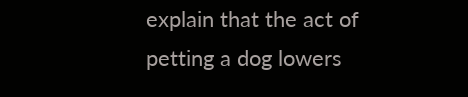explain that the act of petting a dog lowers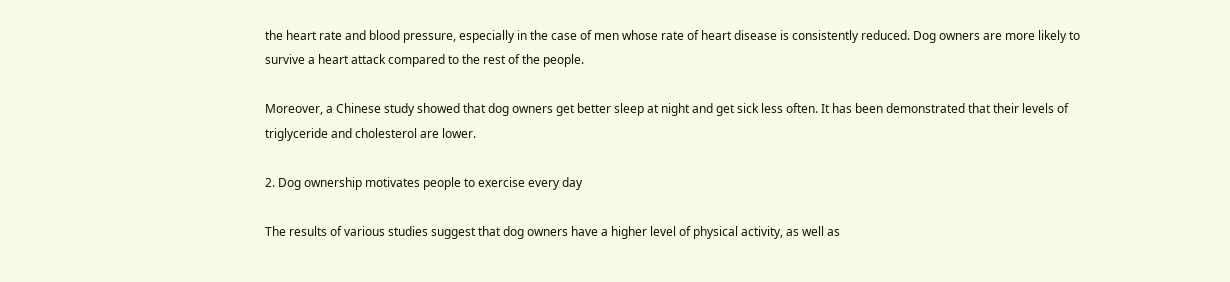the heart rate and blood pressure, especially in the case of men whose rate of heart disease is consistently reduced. Dog owners are more likely to survive a heart attack compared to the rest of the people.

Moreover, a Chinese study showed that dog owners get better sleep at night and get sick less often. It has been demonstrated that their levels of triglyceride and cholesterol are lower.

2. Dog ownership motivates people to exercise every day

The results of various studies suggest that dog owners have a higher level of physical activity, as well as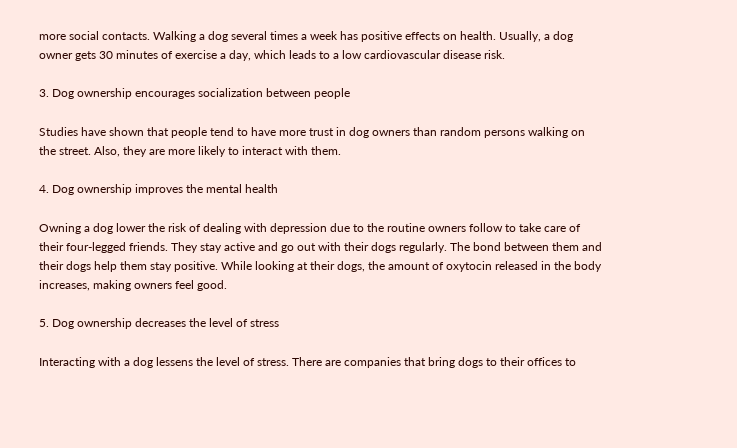more social contacts. Walking a dog several times a week has positive effects on health. Usually, a dog owner gets 30 minutes of exercise a day, which leads to a low cardiovascular disease risk.

3. Dog ownership encourages socialization between people

Studies have shown that people tend to have more trust in dog owners than random persons walking on the street. Also, they are more likely to interact with them.

4. Dog ownership improves the mental health

Owning a dog lower the risk of dealing with depression due to the routine owners follow to take care of their four-legged friends. They stay active and go out with their dogs regularly. The bond between them and their dogs help them stay positive. While looking at their dogs, the amount of oxytocin released in the body increases, making owners feel good.

5. Dog ownership decreases the level of stress

Interacting with a dog lessens the level of stress. There are companies that bring dogs to their offices to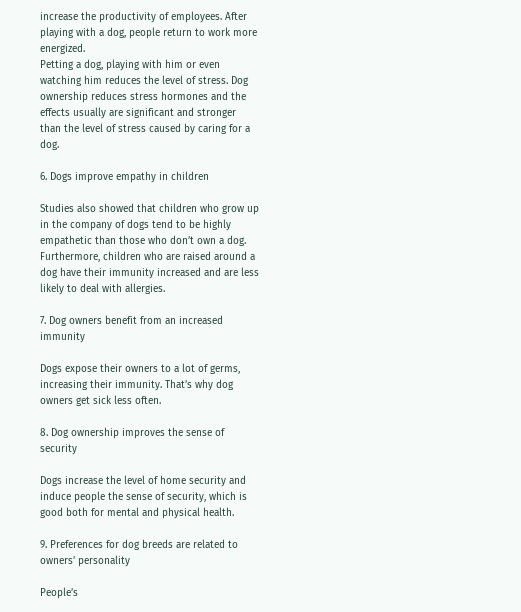increase the productivity of employees. After playing with a dog, people return to work more energized.
Petting a dog, playing with him or even watching him reduces the level of stress. Dog ownership reduces stress hormones and the effects usually are significant and stronger than the level of stress caused by caring for a dog.

6. Dogs improve empathy in children

Studies also showed that children who grow up in the company of dogs tend to be highly empathetic than those who don’t own a dog. Furthermore, children who are raised around a dog have their immunity increased and are less likely to deal with allergies.

7. Dog owners benefit from an increased immunity

Dogs expose their owners to a lot of germs, increasing their immunity. That’s why dog owners get sick less often.

8. Dog ownership improves the sense of security

Dogs increase the level of home security and induce people the sense of security, which is good both for mental and physical health.

9. Preferences for dog breeds are related to owners’ personality

People’s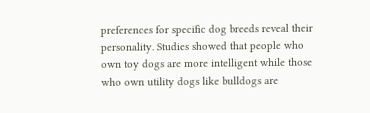preferences for specific dog breeds reveal their personality. Studies showed that people who own toy dogs are more intelligent while those who own utility dogs like bulldogs are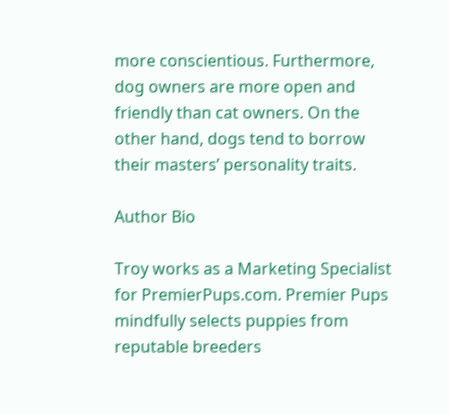more conscientious. Furthermore, dog owners are more open and friendly than cat owners. On the other hand, dogs tend to borrow their masters’ personality traits.

Author Bio

Troy works as a Marketing Specialist for PremierPups.com. Premier Pups mindfully selects puppies from reputable breeders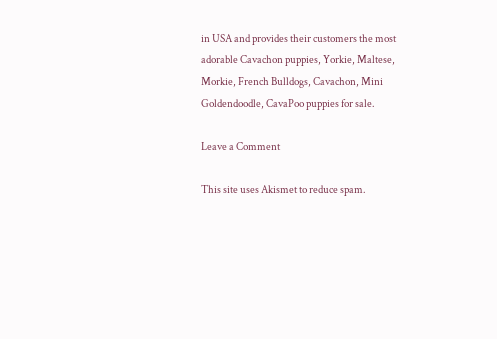in USA and provides their customers the most adorable Cavachon puppies, Yorkie, Maltese, Morkie, French Bulldogs, Cavachon, Mini Goldendoodle, CavaPoo puppies for sale.

Leave a Comment

This site uses Akismet to reduce spam.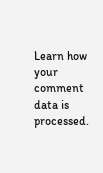Learn how your comment data is processed.